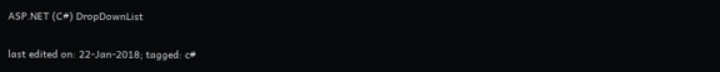ASP.NET (C#) DropDownList

last edited on: 22-Jan-2018; tagged: c#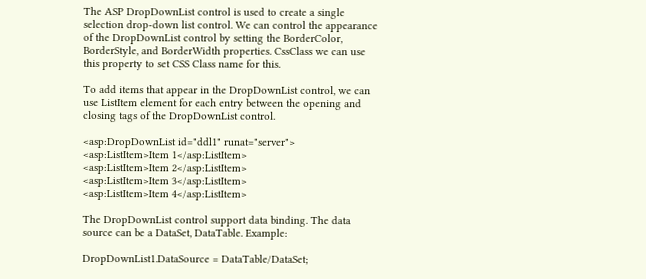The ASP DropDownList control is used to create a single selection drop-down list control. We can control the appearance of the DropDownList control by setting the BorderColor, BorderStyle, and BorderWidth properties. CssClass we can use this property to set CSS Class name for this.

To add items that appear in the DropDownList control, we can use ListItem element for each entry between the opening and closing tags of the DropDownList control.

<asp:DropDownList id="ddl1" runat="server">
<asp:ListItem>Item 1</asp:ListItem>
<asp:ListItem>Item 2</asp:ListItem>
<asp:ListItem>Item 3</asp:ListItem>
<asp:ListItem>Item 4</asp:ListItem>

The DropDownList control support data binding. The data source can be a DataSet, DataTable. Example:

DropDownList1.DataSource = DataTable/DataSet;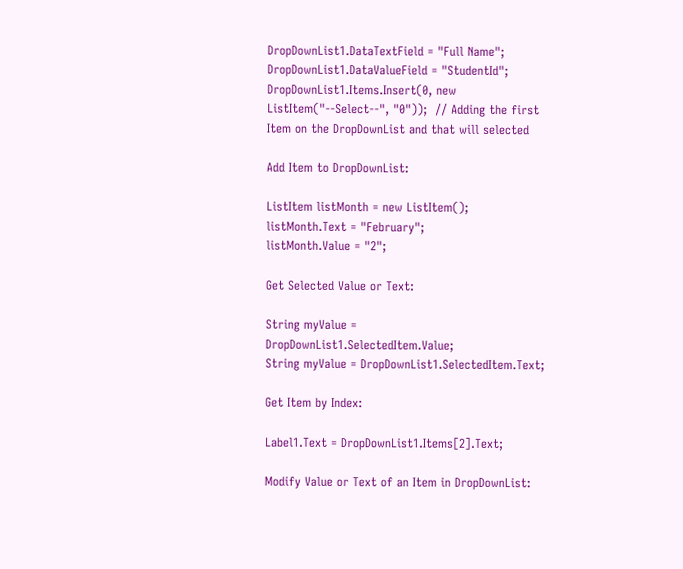DropDownList1.DataTextField = "Full Name";
DropDownList1.DataValueField = "StudentId";
DropDownList1.Items.Insert(0, new ListItem("--Select--", "0"));  // Adding the first Item on the DropDownList and that will selected

Add Item to DropDownList:

ListItem listMonth = new ListItem();
listMonth.Text = "February";
listMonth.Value = "2";

Get Selected Value or Text:

String myValue = DropDownList1.SelectedItem.Value;
String myValue = DropDownList1.SelectedItem.Text;

Get Item by Index:

Label1.Text = DropDownList1.Items[2].Text;

Modify Value or Text of an Item in DropDownList: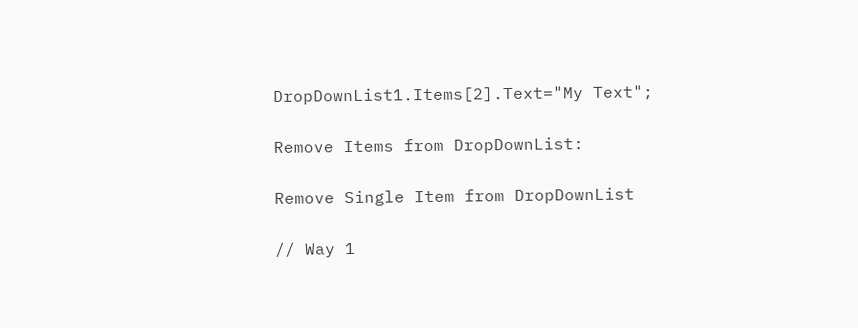DropDownList1.Items[2].Text="My Text";

Remove Items from DropDownList:

Remove Single Item from DropDownList

// Way 1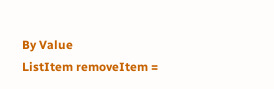By Value
ListItem removeItem =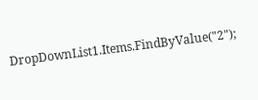DropDownList1.Items.FindByValue("2");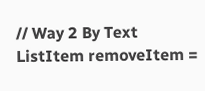// Way 2 By Text
ListItem removeItem =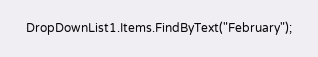DropDownList1.Items.FindByText("February");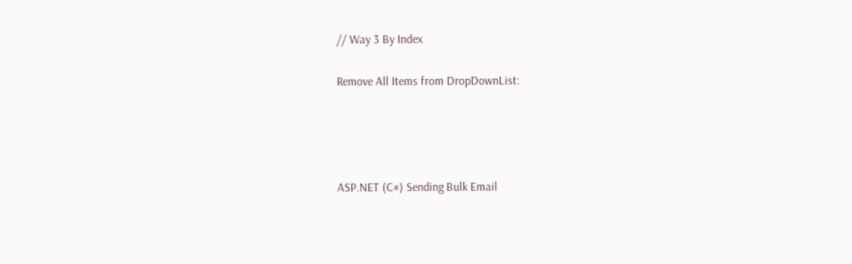// Way 3 By Index

Remove All Items from DropDownList:




ASP.NET (C#) Sending Bulk Email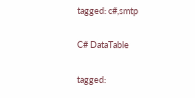tagged: c#,smtp

C# DataTable

tagged: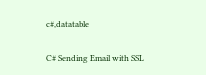c#,datatable

C# Sending Email with SSL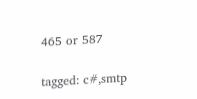465 or 587

tagged: c#,smtp